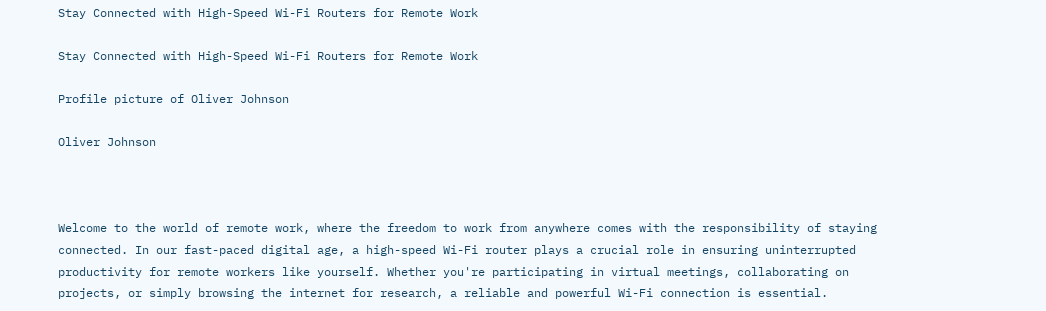Stay Connected with High-Speed Wi-Fi Routers for Remote Work

Stay Connected with High-Speed Wi-Fi Routers for Remote Work

Profile picture of Oliver Johnson

Oliver Johnson



Welcome to the world of remote work, where the freedom to work from anywhere comes with the responsibility of staying connected. In our fast-paced digital age, a high-speed Wi-Fi router plays a crucial role in ensuring uninterrupted productivity for remote workers like yourself. Whether you're participating in virtual meetings, collaborating on projects, or simply browsing the internet for research, a reliable and powerful Wi-Fi connection is essential.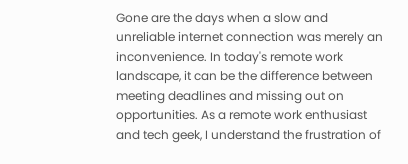Gone are the days when a slow and unreliable internet connection was merely an inconvenience. In today's remote work landscape, it can be the difference between meeting deadlines and missing out on opportunities. As a remote work enthusiast and tech geek, I understand the frustration of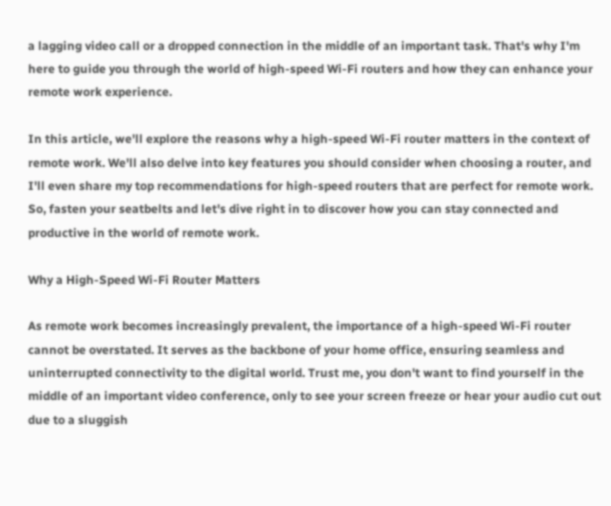a lagging video call or a dropped connection in the middle of an important task. That's why I'm here to guide you through the world of high-speed Wi-Fi routers and how they can enhance your remote work experience.

In this article, we'll explore the reasons why a high-speed Wi-Fi router matters in the context of remote work. We'll also delve into key features you should consider when choosing a router, and I'll even share my top recommendations for high-speed routers that are perfect for remote work. So, fasten your seatbelts and let's dive right in to discover how you can stay connected and productive in the world of remote work.

Why a High-Speed Wi-Fi Router Matters

As remote work becomes increasingly prevalent, the importance of a high-speed Wi-Fi router cannot be overstated. It serves as the backbone of your home office, ensuring seamless and uninterrupted connectivity to the digital world. Trust me, you don't want to find yourself in the middle of an important video conference, only to see your screen freeze or hear your audio cut out due to a sluggish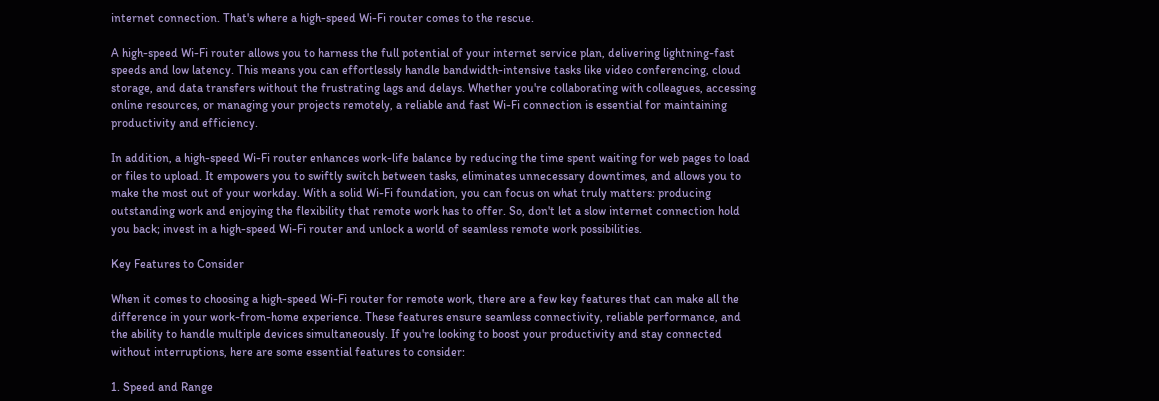internet connection. That's where a high-speed Wi-Fi router comes to the rescue.

A high-speed Wi-Fi router allows you to harness the full potential of your internet service plan, delivering lightning-fast speeds and low latency. This means you can effortlessly handle bandwidth-intensive tasks like video conferencing, cloud storage, and data transfers without the frustrating lags and delays. Whether you're collaborating with colleagues, accessing online resources, or managing your projects remotely, a reliable and fast Wi-Fi connection is essential for maintaining productivity and efficiency.

In addition, a high-speed Wi-Fi router enhances work-life balance by reducing the time spent waiting for web pages to load or files to upload. It empowers you to swiftly switch between tasks, eliminates unnecessary downtimes, and allows you to make the most out of your workday. With a solid Wi-Fi foundation, you can focus on what truly matters: producing outstanding work and enjoying the flexibility that remote work has to offer. So, don't let a slow internet connection hold you back; invest in a high-speed Wi-Fi router and unlock a world of seamless remote work possibilities.

Key Features to Consider

When it comes to choosing a high-speed Wi-Fi router for remote work, there are a few key features that can make all the difference in your work-from-home experience. These features ensure seamless connectivity, reliable performance, and the ability to handle multiple devices simultaneously. If you're looking to boost your productivity and stay connected without interruptions, here are some essential features to consider:

1. Speed and Range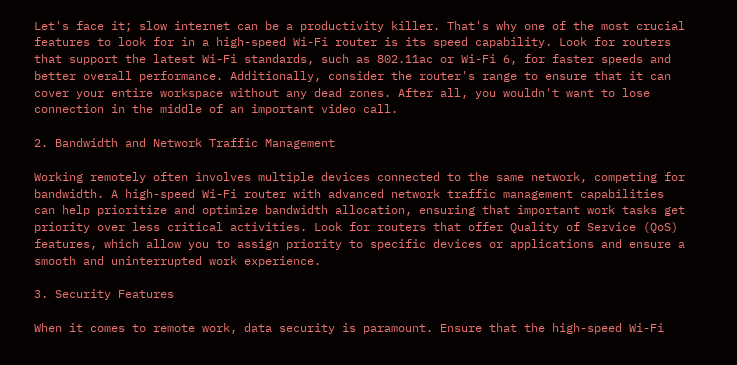Let's face it; slow internet can be a productivity killer. That's why one of the most crucial features to look for in a high-speed Wi-Fi router is its speed capability. Look for routers that support the latest Wi-Fi standards, such as 802.11ac or Wi-Fi 6, for faster speeds and better overall performance. Additionally, consider the router's range to ensure that it can cover your entire workspace without any dead zones. After all, you wouldn't want to lose connection in the middle of an important video call.

2. Bandwidth and Network Traffic Management

Working remotely often involves multiple devices connected to the same network, competing for bandwidth. A high-speed Wi-Fi router with advanced network traffic management capabilities can help prioritize and optimize bandwidth allocation, ensuring that important work tasks get priority over less critical activities. Look for routers that offer Quality of Service (QoS) features, which allow you to assign priority to specific devices or applications and ensure a smooth and uninterrupted work experience.

3. Security Features

When it comes to remote work, data security is paramount. Ensure that the high-speed Wi-Fi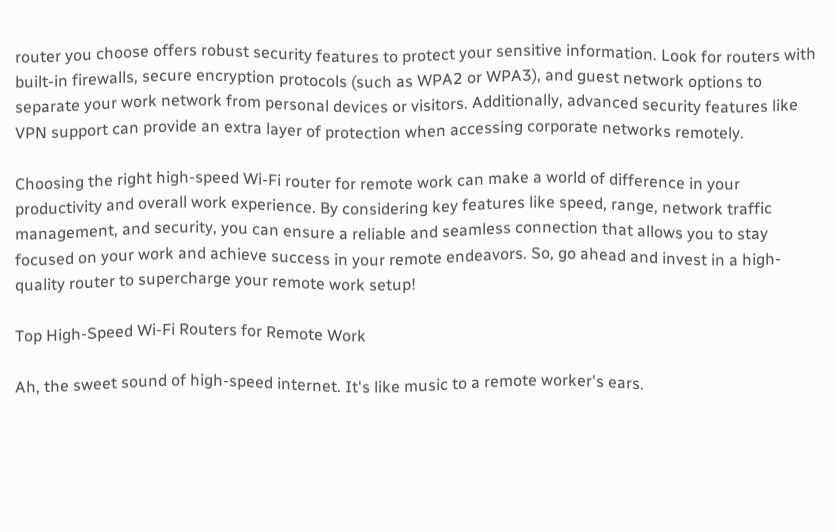router you choose offers robust security features to protect your sensitive information. Look for routers with built-in firewalls, secure encryption protocols (such as WPA2 or WPA3), and guest network options to separate your work network from personal devices or visitors. Additionally, advanced security features like VPN support can provide an extra layer of protection when accessing corporate networks remotely.

Choosing the right high-speed Wi-Fi router for remote work can make a world of difference in your productivity and overall work experience. By considering key features like speed, range, network traffic management, and security, you can ensure a reliable and seamless connection that allows you to stay focused on your work and achieve success in your remote endeavors. So, go ahead and invest in a high-quality router to supercharge your remote work setup!

Top High-Speed Wi-Fi Routers for Remote Work

Ah, the sweet sound of high-speed internet. It's like music to a remote worker's ears.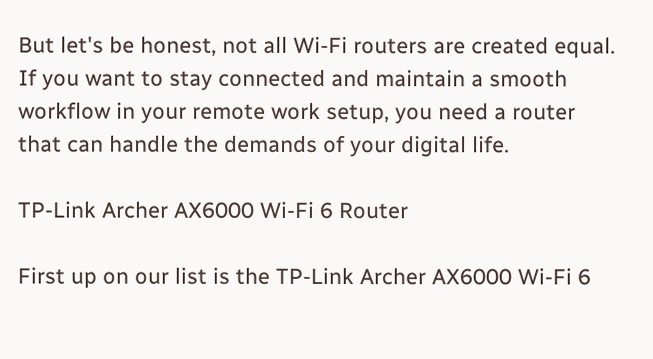But let's be honest, not all Wi-Fi routers are created equal. If you want to stay connected and maintain a smooth workflow in your remote work setup, you need a router that can handle the demands of your digital life.

TP-Link Archer AX6000 Wi-Fi 6 Router

First up on our list is the TP-Link Archer AX6000 Wi-Fi 6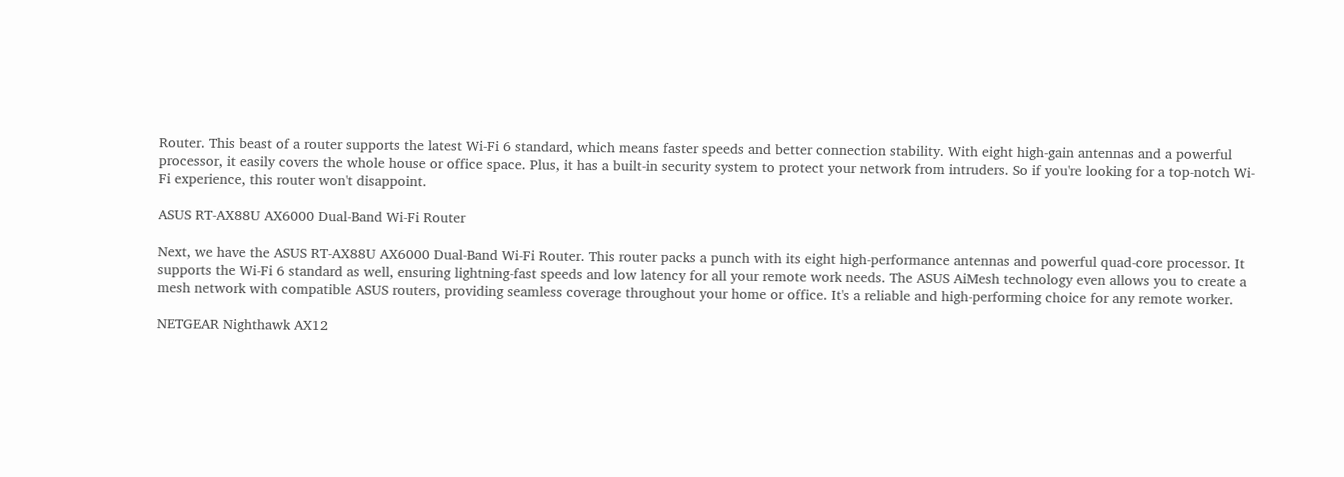Router. This beast of a router supports the latest Wi-Fi 6 standard, which means faster speeds and better connection stability. With eight high-gain antennas and a powerful processor, it easily covers the whole house or office space. Plus, it has a built-in security system to protect your network from intruders. So if you're looking for a top-notch Wi-Fi experience, this router won't disappoint.

ASUS RT-AX88U AX6000 Dual-Band Wi-Fi Router

Next, we have the ASUS RT-AX88U AX6000 Dual-Band Wi-Fi Router. This router packs a punch with its eight high-performance antennas and powerful quad-core processor. It supports the Wi-Fi 6 standard as well, ensuring lightning-fast speeds and low latency for all your remote work needs. The ASUS AiMesh technology even allows you to create a mesh network with compatible ASUS routers, providing seamless coverage throughout your home or office. It's a reliable and high-performing choice for any remote worker.

NETGEAR Nighthawk AX12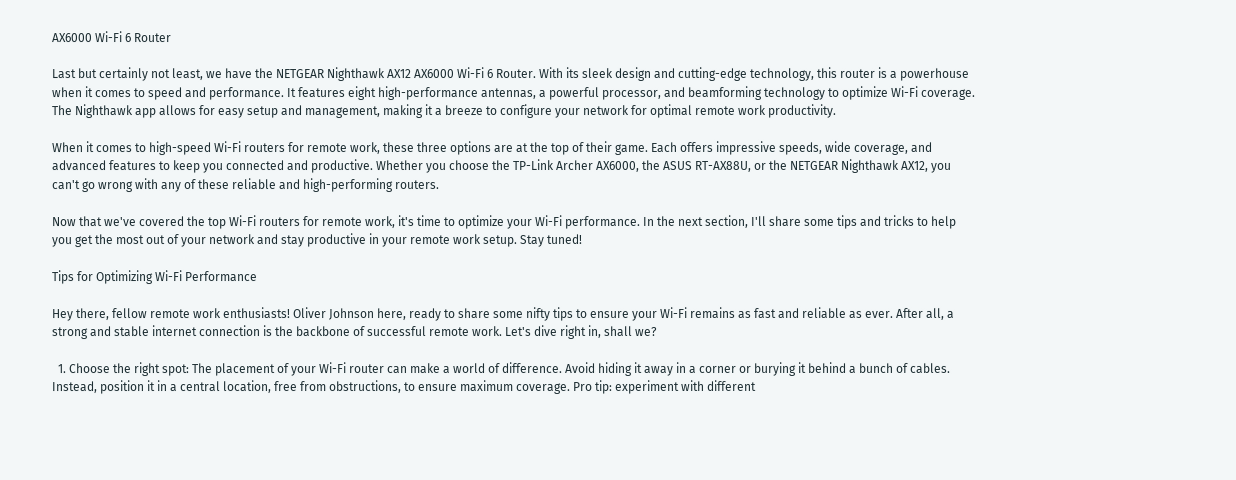AX6000 Wi-Fi 6 Router

Last but certainly not least, we have the NETGEAR Nighthawk AX12 AX6000 Wi-Fi 6 Router. With its sleek design and cutting-edge technology, this router is a powerhouse when it comes to speed and performance. It features eight high-performance antennas, a powerful processor, and beamforming technology to optimize Wi-Fi coverage. The Nighthawk app allows for easy setup and management, making it a breeze to configure your network for optimal remote work productivity.

When it comes to high-speed Wi-Fi routers for remote work, these three options are at the top of their game. Each offers impressive speeds, wide coverage, and advanced features to keep you connected and productive. Whether you choose the TP-Link Archer AX6000, the ASUS RT-AX88U, or the NETGEAR Nighthawk AX12, you can't go wrong with any of these reliable and high-performing routers.

Now that we've covered the top Wi-Fi routers for remote work, it's time to optimize your Wi-Fi performance. In the next section, I'll share some tips and tricks to help you get the most out of your network and stay productive in your remote work setup. Stay tuned!

Tips for Optimizing Wi-Fi Performance

Hey there, fellow remote work enthusiasts! Oliver Johnson here, ready to share some nifty tips to ensure your Wi-Fi remains as fast and reliable as ever. After all, a strong and stable internet connection is the backbone of successful remote work. Let's dive right in, shall we?

  1. Choose the right spot: The placement of your Wi-Fi router can make a world of difference. Avoid hiding it away in a corner or burying it behind a bunch of cables. Instead, position it in a central location, free from obstructions, to ensure maximum coverage. Pro tip: experiment with different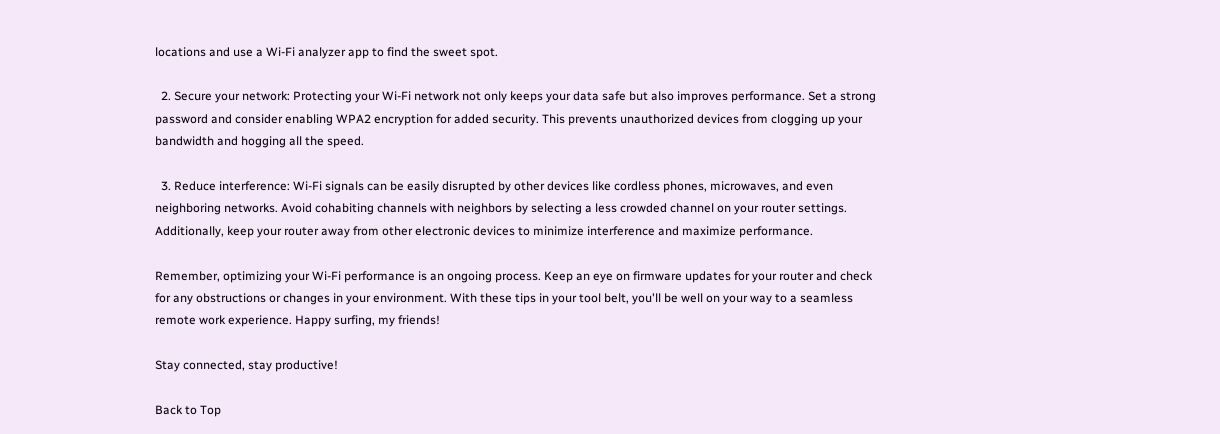locations and use a Wi-Fi analyzer app to find the sweet spot.

  2. Secure your network: Protecting your Wi-Fi network not only keeps your data safe but also improves performance. Set a strong password and consider enabling WPA2 encryption for added security. This prevents unauthorized devices from clogging up your bandwidth and hogging all the speed.

  3. Reduce interference: Wi-Fi signals can be easily disrupted by other devices like cordless phones, microwaves, and even neighboring networks. Avoid cohabiting channels with neighbors by selecting a less crowded channel on your router settings. Additionally, keep your router away from other electronic devices to minimize interference and maximize performance.

Remember, optimizing your Wi-Fi performance is an ongoing process. Keep an eye on firmware updates for your router and check for any obstructions or changes in your environment. With these tips in your tool belt, you'll be well on your way to a seamless remote work experience. Happy surfing, my friends!

Stay connected, stay productive!

Back to Top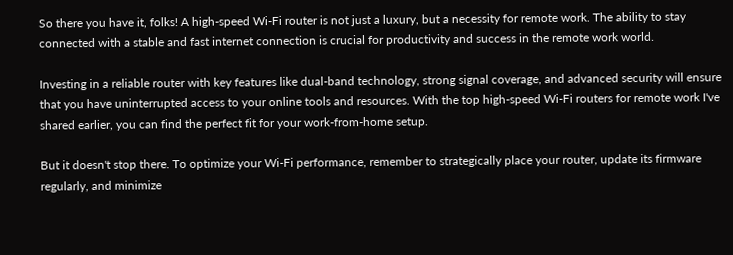So there you have it, folks! A high-speed Wi-Fi router is not just a luxury, but a necessity for remote work. The ability to stay connected with a stable and fast internet connection is crucial for productivity and success in the remote work world.

Investing in a reliable router with key features like dual-band technology, strong signal coverage, and advanced security will ensure that you have uninterrupted access to your online tools and resources. With the top high-speed Wi-Fi routers for remote work I've shared earlier, you can find the perfect fit for your work-from-home setup.

But it doesn't stop there. To optimize your Wi-Fi performance, remember to strategically place your router, update its firmware regularly, and minimize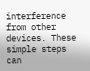interference from other devices. These simple steps can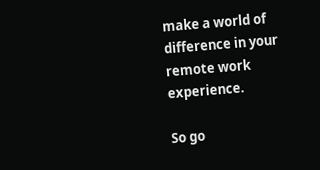make a world of difference in your remote work experience.

So go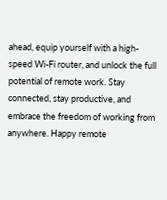ahead, equip yourself with a high-speed Wi-Fi router, and unlock the full potential of remote work. Stay connected, stay productive, and embrace the freedom of working from anywhere. Happy remote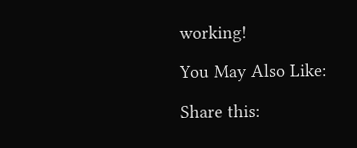working!

You May Also Like:

Share this: